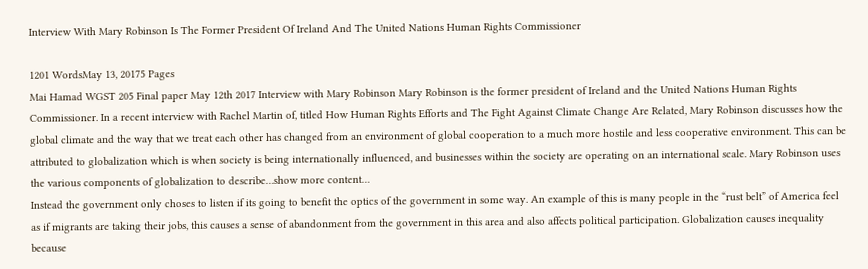Interview With Mary Robinson Is The Former President Of Ireland And The United Nations Human Rights Commissioner

1201 WordsMay 13, 20175 Pages
Mai Hamad WGST 205 Final paper May 12th 2017 Interview with Mary Robinson Mary Robinson is the former president of Ireland and the United Nations Human Rights Commissioner. In a recent interview with Rachel Martin of, titled How Human Rights Efforts and The Fight Against Climate Change Are Related, Mary Robinson discusses how the global climate and the way that we treat each other has changed from an environment of global cooperation to a much more hostile and less cooperative environment. This can be attributed to globalization which is when society is being internationally influenced, and businesses within the society are operating on an international scale. Mary Robinson uses the various components of globalization to describe…show more content…
Instead the government only choses to listen if its going to benefit the optics of the government in some way. An example of this is many people in the “rust belt” of America feel as if migrants are taking their jobs, this causes a sense of abandonment from the government in this area and also affects political participation. Globalization causes inequality because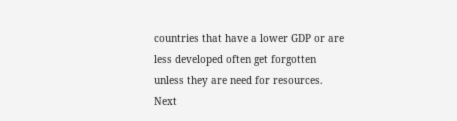countries that have a lower GDP or are less developed often get forgotten unless they are need for resources. Next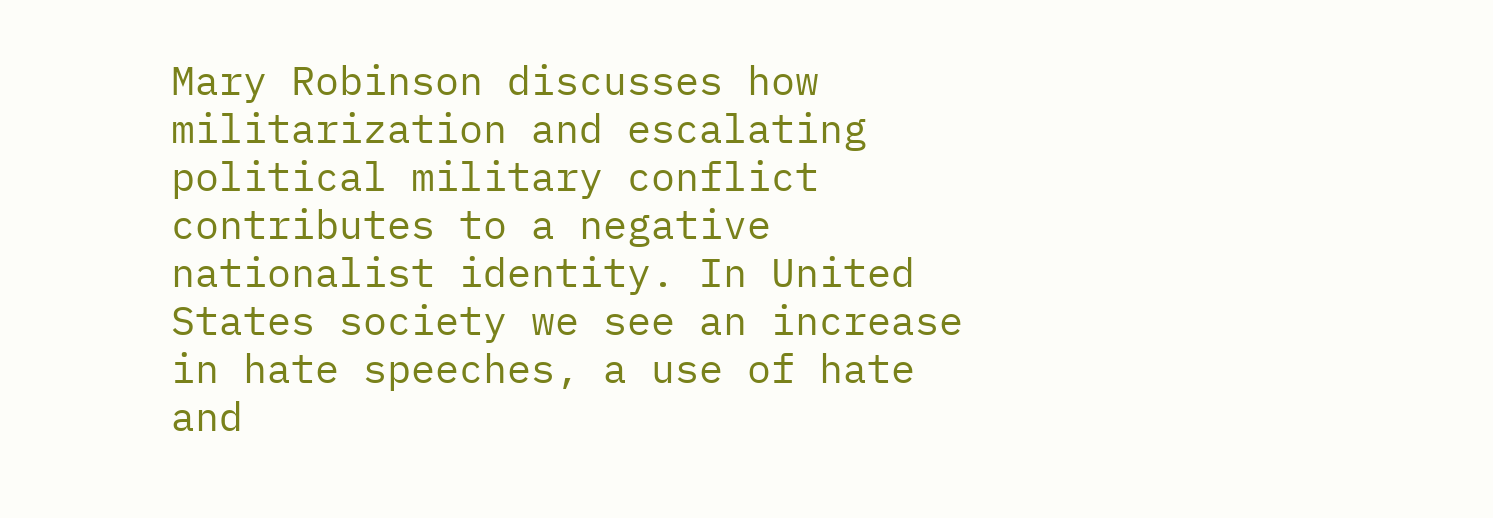Mary Robinson discusses how militarization and escalating political military conflict contributes to a negative nationalist identity. In United States society we see an increase in hate speeches, a use of hate and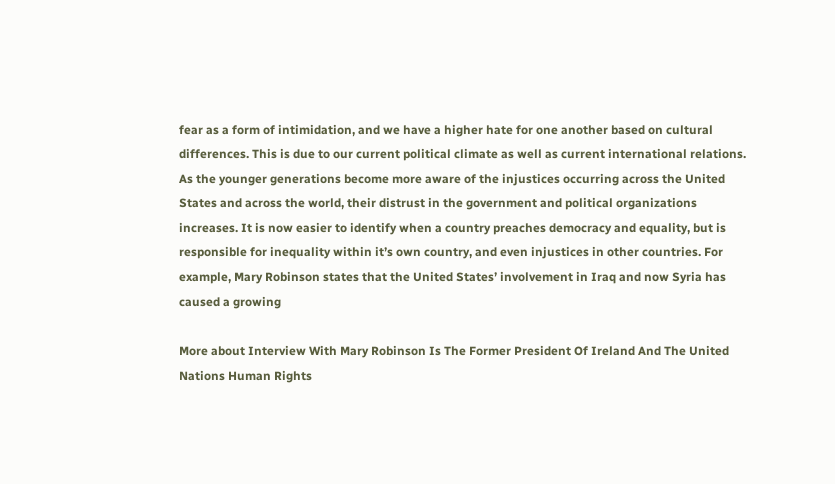fear as a form of intimidation, and we have a higher hate for one another based on cultural differences. This is due to our current political climate as well as current international relations. As the younger generations become more aware of the injustices occurring across the United States and across the world, their distrust in the government and political organizations increases. It is now easier to identify when a country preaches democracy and equality, but is responsible for inequality within it’s own country, and even injustices in other countries. For example, Mary Robinson states that the United States’ involvement in Iraq and now Syria has caused a growing

More about Interview With Mary Robinson Is The Former President Of Ireland And The United Nations Human Rights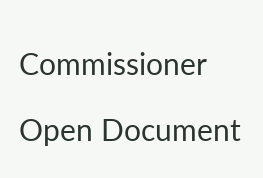Commissioner

Open Document